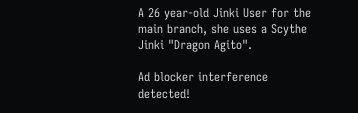A 26 year-old Jinki User for the main branch, she uses a Scythe Jinki "Dragon Agito".

Ad blocker interference detected!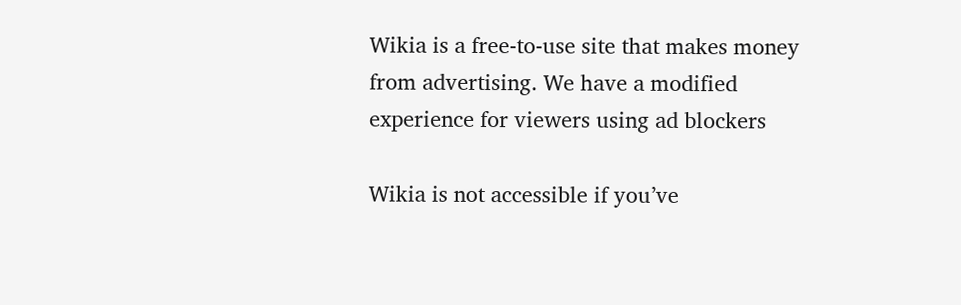Wikia is a free-to-use site that makes money from advertising. We have a modified experience for viewers using ad blockers

Wikia is not accessible if you’ve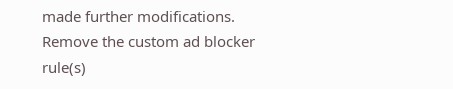made further modifications. Remove the custom ad blocker rule(s)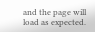and the page will load as expected.